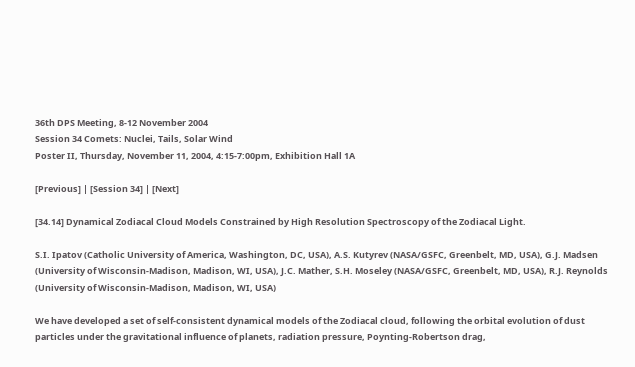36th DPS Meeting, 8-12 November 2004
Session 34 Comets: Nuclei, Tails, Solar Wind
Poster II, Thursday, November 11, 2004, 4:15-7:00pm, Exhibition Hall 1A

[Previous] | [Session 34] | [Next]

[34.14] Dynamical Zodiacal Cloud Models Constrained by High Resolution Spectroscopy of the Zodiacal Light.

S.I. Ipatov (Catholic University of America, Washington, DC, USA), A.S. Kutyrev (NASA/GSFC, Greenbelt, MD, USA), G.J. Madsen (University of Wisconsin-Madison, Madison, WI, USA), J.C. Mather, S.H. Moseley (NASA/GSFC, Greenbelt, MD, USA), R.J. Reynolds (University of Wisconsin-Madison, Madison, WI, USA)

We have developed a set of self-consistent dynamical models of the Zodiacal cloud, following the orbital evolution of dust particles under the gravitational influence of planets, radiation pressure, Poynting-Robertson drag,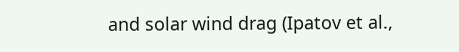and solar wind drag (Ipatov et al.,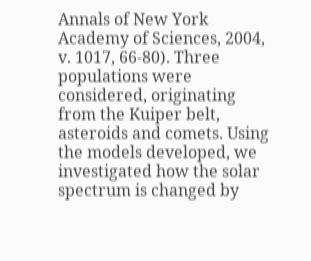Annals of New York Academy of Sciences, 2004, v. 1017, 66-80). Three populations were considered, originating from the Kuiper belt, asteroids and comets. Using the models developed, we investigated how the solar spectrum is changed by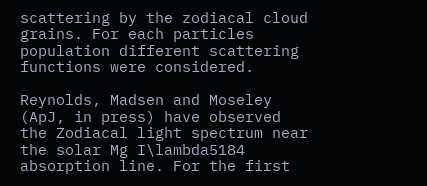scattering by the zodiacal cloud grains. For each particles population different scattering functions were considered.

Reynolds, Madsen and Moseley (ApJ, in press) have observed the Zodiacal light spectrum near the solar Mg I\lambda5184 absorption line. For the first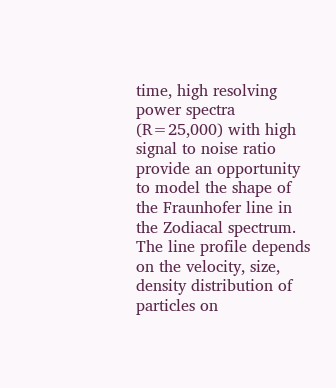time, high resolving power spectra (R=25,000) with high signal to noise ratio provide an opportunity to model the shape of the Fraunhofer line in the Zodiacal spectrum. The line profile depends on the velocity, size, density distribution of particles on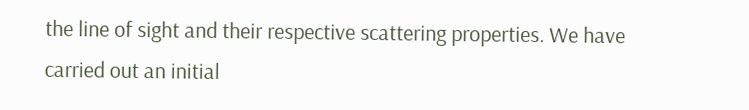the line of sight and their respective scattering properties. We have carried out an initial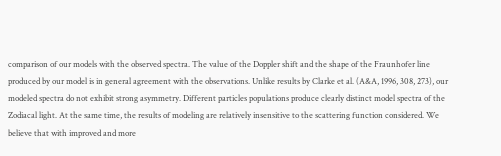comparison of our models with the observed spectra. The value of the Doppler shift and the shape of the Fraunhofer line produced by our model is in general agreement with the observations. Unlike results by Clarke et al. (A&A, 1996, 308, 273), our modeled spectra do not exhibit strong asymmetry. Different particles populations produce clearly distinct model spectra of the Zodiacal light. At the same time, the results of modeling are relatively insensitive to the scattering function considered. We believe that with improved and more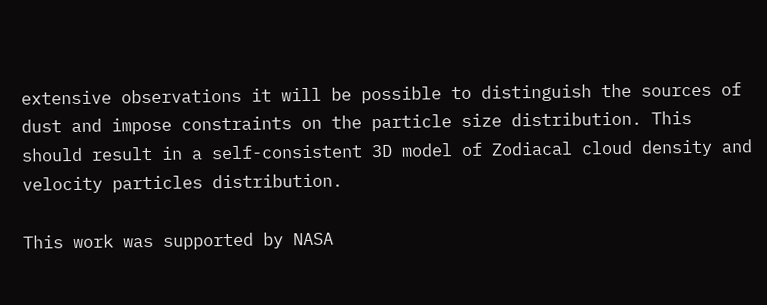extensive observations it will be possible to distinguish the sources of dust and impose constraints on the particle size distribution. This should result in a self-consistent 3D model of Zodiacal cloud density and velocity particles distribution.

This work was supported by NASA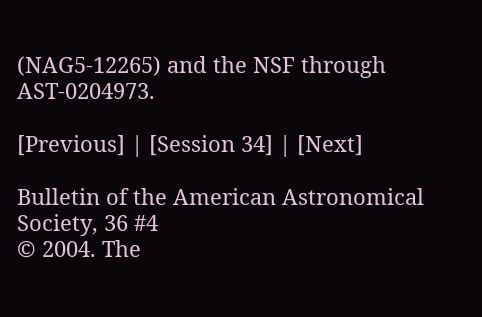(NAG5-12265) and the NSF through AST-0204973.

[Previous] | [Session 34] | [Next]

Bulletin of the American Astronomical Society, 36 #4
© 2004. The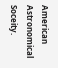American Astronomical Soceity.